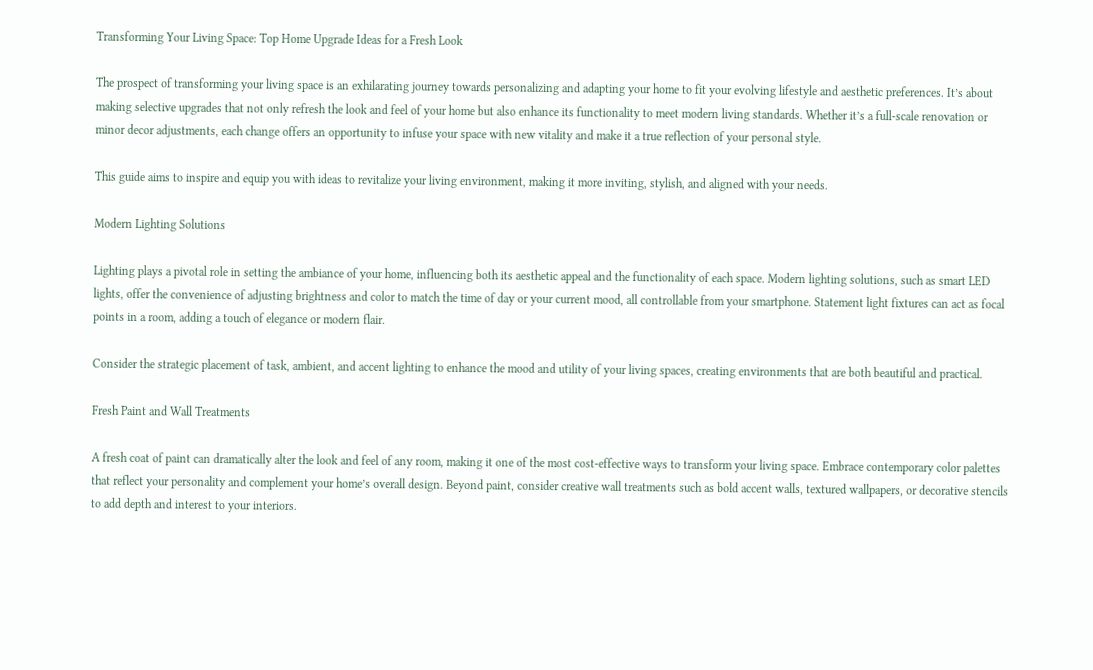Transforming Your Living Space: Top Home Upgrade Ideas for a Fresh Look

The prospect of transforming your living space is an exhilarating journey towards personalizing and adapting your home to fit your evolving lifestyle and aesthetic preferences. It’s about making selective upgrades that not only refresh the look and feel of your home but also enhance its functionality to meet modern living standards. Whether it’s a full-scale renovation or minor decor adjustments, each change offers an opportunity to infuse your space with new vitality and make it a true reflection of your personal style.

This guide aims to inspire and equip you with ideas to revitalize your living environment, making it more inviting, stylish, and aligned with your needs.

Modern Lighting Solutions

Lighting plays a pivotal role in setting the ambiance of your home, influencing both its aesthetic appeal and the functionality of each space. Modern lighting solutions, such as smart LED lights, offer the convenience of adjusting brightness and color to match the time of day or your current mood, all controllable from your smartphone. Statement light fixtures can act as focal points in a room, adding a touch of elegance or modern flair.

Consider the strategic placement of task, ambient, and accent lighting to enhance the mood and utility of your living spaces, creating environments that are both beautiful and practical.

Fresh Paint and Wall Treatments

A fresh coat of paint can dramatically alter the look and feel of any room, making it one of the most cost-effective ways to transform your living space. Embrace contemporary color palettes that reflect your personality and complement your home’s overall design. Beyond paint, consider creative wall treatments such as bold accent walls, textured wallpapers, or decorative stencils to add depth and interest to your interiors.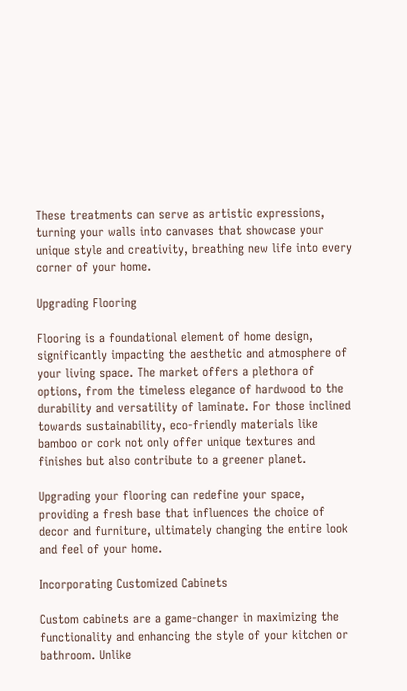These treatments can serve as artistic expressions, turning your walls into canvases that showcase your unique style and creativity, breathing new life into every corner of your home.

Upgrading Flooring

Flooring is a foundational element of home design, significantly impacting the aesthetic and atmosphere of your living space. The market offers a plethora of options, from the timeless elegance of hardwood to the durability and versatility of laminate. For those inclined towards sustainability, eco-friendly materials like bamboo or cork not only offer unique textures and finishes but also contribute to a greener planet.

Upgrading your flooring can redefine your space, providing a fresh base that influences the choice of decor and furniture, ultimately changing the entire look and feel of your home.

Incorporating Customized Cabinets

Custom cabinets are a game-changer in maximizing the functionality and enhancing the style of your kitchen or bathroom. Unlike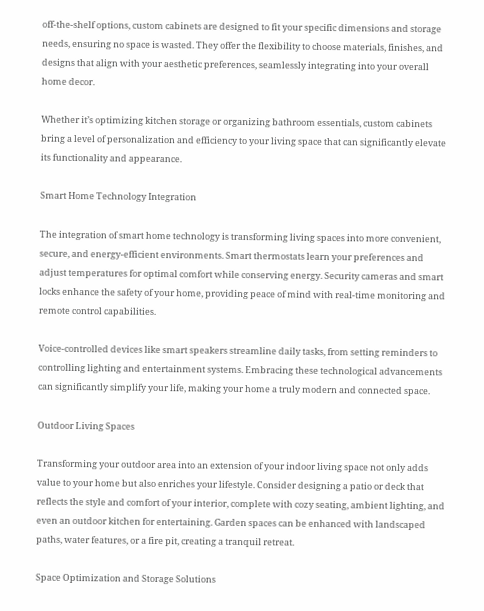off-the-shelf options, custom cabinets are designed to fit your specific dimensions and storage needs, ensuring no space is wasted. They offer the flexibility to choose materials, finishes, and designs that align with your aesthetic preferences, seamlessly integrating into your overall home decor.

Whether it’s optimizing kitchen storage or organizing bathroom essentials, custom cabinets bring a level of personalization and efficiency to your living space that can significantly elevate its functionality and appearance.

Smart Home Technology Integration

The integration of smart home technology is transforming living spaces into more convenient, secure, and energy-efficient environments. Smart thermostats learn your preferences and adjust temperatures for optimal comfort while conserving energy. Security cameras and smart locks enhance the safety of your home, providing peace of mind with real-time monitoring and remote control capabilities.

Voice-controlled devices like smart speakers streamline daily tasks, from setting reminders to controlling lighting and entertainment systems. Embracing these technological advancements can significantly simplify your life, making your home a truly modern and connected space.

Outdoor Living Spaces

Transforming your outdoor area into an extension of your indoor living space not only adds value to your home but also enriches your lifestyle. Consider designing a patio or deck that reflects the style and comfort of your interior, complete with cozy seating, ambient lighting, and even an outdoor kitchen for entertaining. Garden spaces can be enhanced with landscaped paths, water features, or a fire pit, creating a tranquil retreat.

Space Optimization and Storage Solutions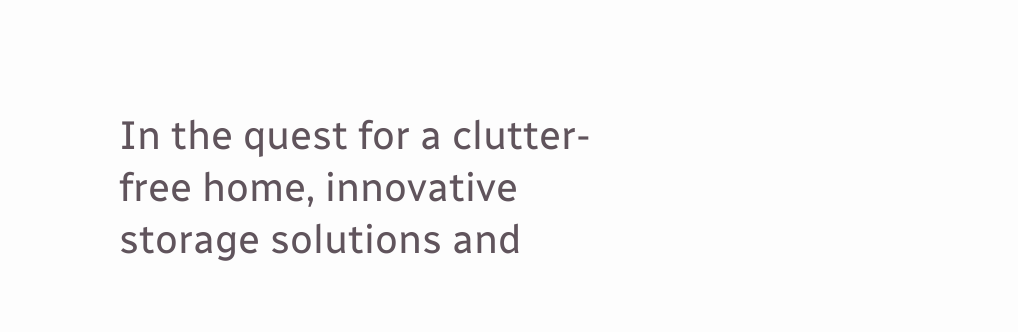In the quest for a clutter-free home, innovative storage solutions and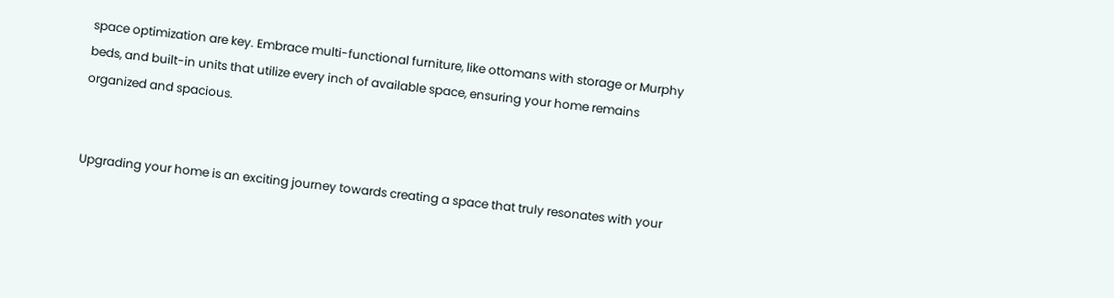space optimization are key. Embrace multi-functional furniture, like ottomans with storage or Murphy beds, and built-in units that utilize every inch of available space, ensuring your home remains organized and spacious.


Upgrading your home is an exciting journey towards creating a space that truly resonates with your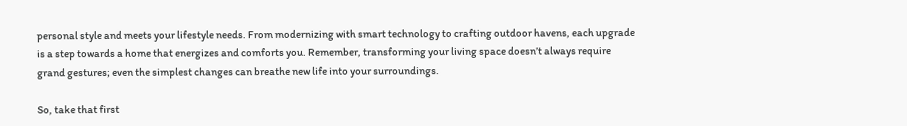personal style and meets your lifestyle needs. From modernizing with smart technology to crafting outdoor havens, each upgrade is a step towards a home that energizes and comforts you. Remember, transforming your living space doesn’t always require grand gestures; even the simplest changes can breathe new life into your surroundings.

So, take that first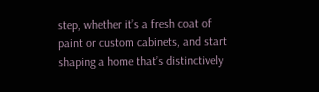step, whether it’s a fresh coat of paint or custom cabinets, and start shaping a home that’s distinctively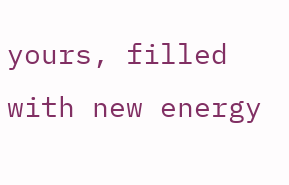yours, filled with new energy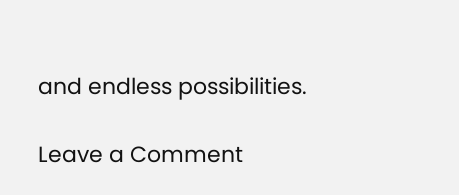and endless possibilities.

Leave a Comment